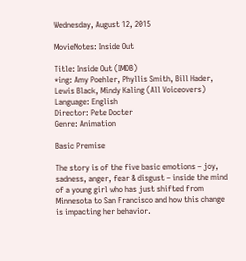Wednesday, August 12, 2015

MovieNotes: Inside Out

Title: Inside Out (IMDB)
*ing: Amy Poehler, Phyllis Smith, Bill Hader, Lewis Black, Mindy Kaling (All Voiceovers)
Language: English
Director: Pete Docter
Genre: Animation

Basic Premise

The story is of the five basic emotions – joy, sadness, anger, fear & disgust – inside the mind of a young girl who has just shifted from Minnesota to San Francisco and how this change is impacting her behavior.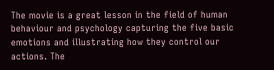The movie is a great lesson in the field of human behaviour and psychology capturing the five basic emotions and illustrating how they control our actions. The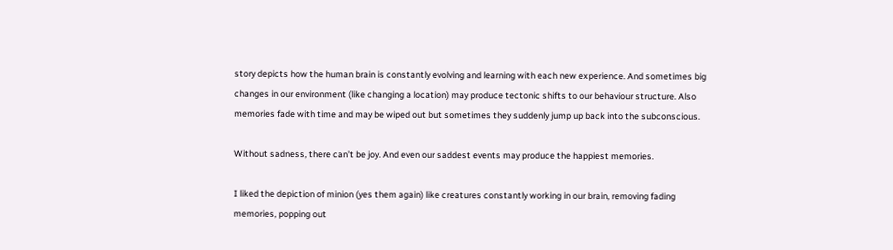story depicts how the human brain is constantly evolving and learning with each new experience. And sometimes big changes in our environment (like changing a location) may produce tectonic shifts to our behaviour structure. Also memories fade with time and may be wiped out but sometimes they suddenly jump up back into the subconscious.

Without sadness, there can’t be joy. And even our saddest events may produce the happiest memories.

I liked the depiction of minion (yes them again) like creatures constantly working in our brain, removing fading memories, popping out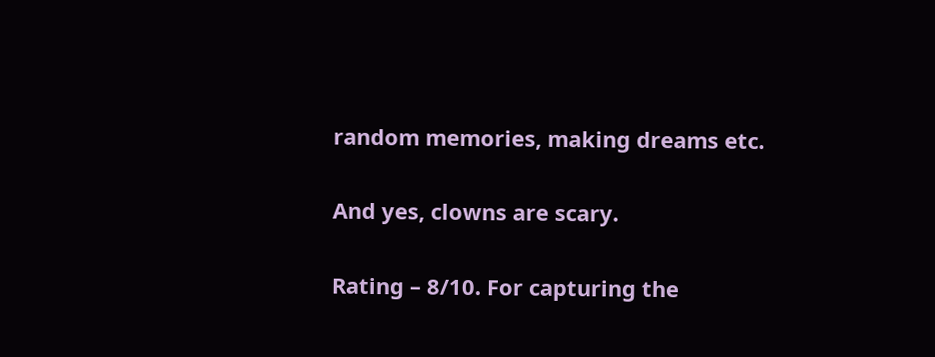random memories, making dreams etc.

And yes, clowns are scary.

Rating – 8/10. For capturing the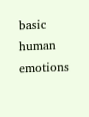basic human emotions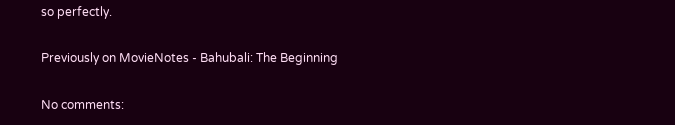so perfectly.

Previously on MovieNotes - Bahubali: The Beginning

No comments: